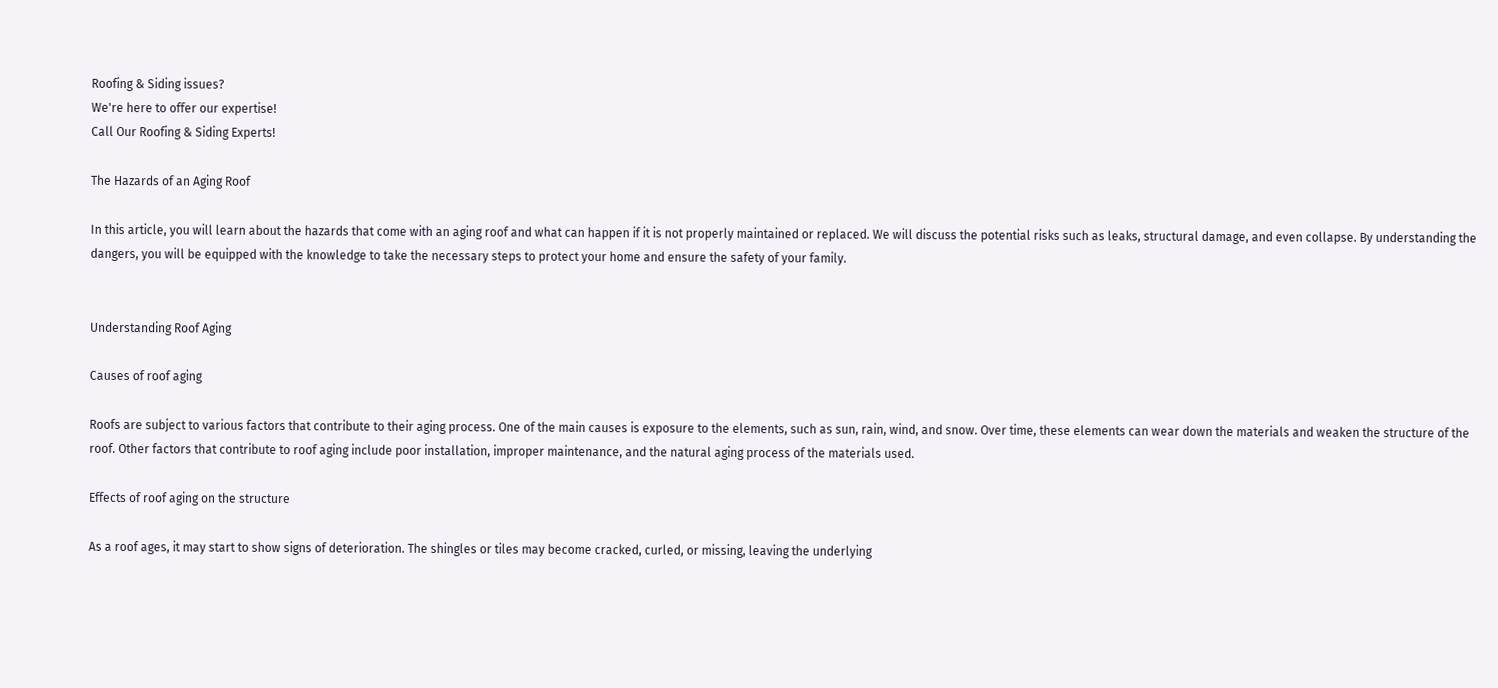Roofing & Siding issues?
We're here to offer our expertise!
Call Our Roofing & Siding Experts!

The Hazards of an Aging Roof

In this article, you will learn about the hazards that come with an aging roof and what can happen if it is not properly maintained or replaced. We will discuss the potential risks such as leaks, structural damage, and even collapse. By understanding the dangers, you will be equipped with the knowledge to take the necessary steps to protect your home and ensure the safety of your family.


Understanding Roof Aging

Causes of roof aging

Roofs are subject to various factors that contribute to their aging process. One of the main causes is exposure to the elements, such as sun, rain, wind, and snow. Over time, these elements can wear down the materials and weaken the structure of the roof. Other factors that contribute to roof aging include poor installation, improper maintenance, and the natural aging process of the materials used.

Effects of roof aging on the structure

As a roof ages, it may start to show signs of deterioration. The shingles or tiles may become cracked, curled, or missing, leaving the underlying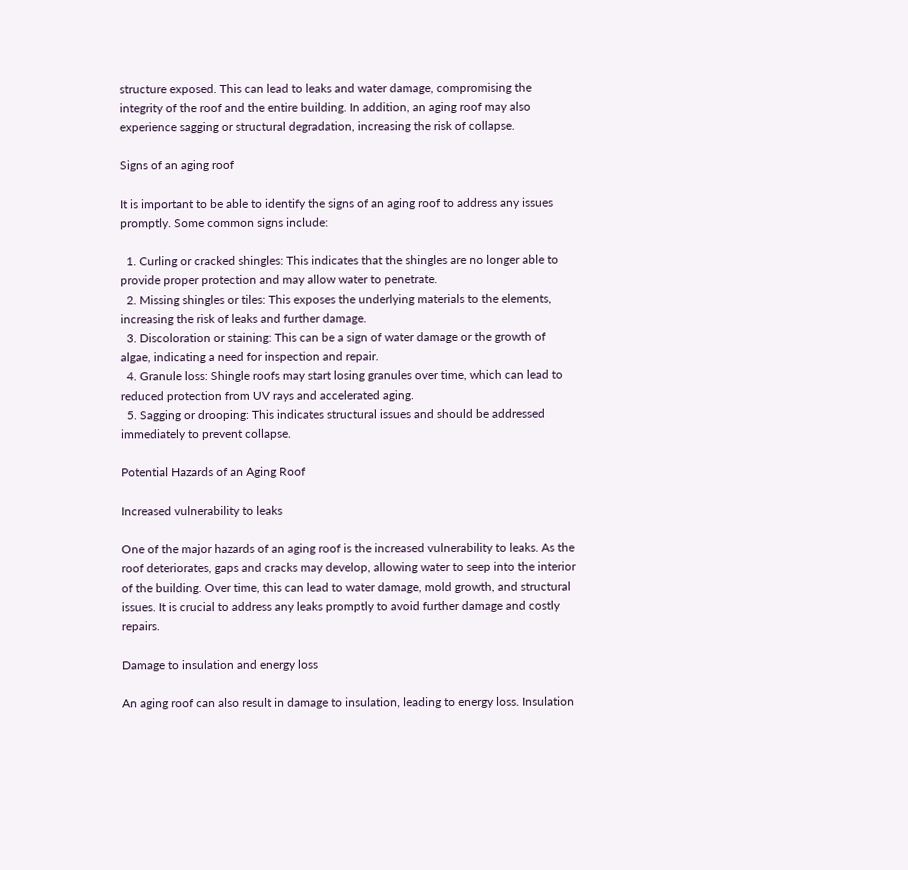structure exposed. This can lead to leaks and water damage, compromising the integrity of the roof and the entire building. In addition, an aging roof may also experience sagging or structural degradation, increasing the risk of collapse.

Signs of an aging roof

It is important to be able to identify the signs of an aging roof to address any issues promptly. Some common signs include:

  1. Curling or cracked shingles: This indicates that the shingles are no longer able to provide proper protection and may allow water to penetrate.
  2. Missing shingles or tiles: This exposes the underlying materials to the elements, increasing the risk of leaks and further damage.
  3. Discoloration or staining: This can be a sign of water damage or the growth of algae, indicating a need for inspection and repair.
  4. Granule loss: Shingle roofs may start losing granules over time, which can lead to reduced protection from UV rays and accelerated aging.
  5. Sagging or drooping: This indicates structural issues and should be addressed immediately to prevent collapse.

Potential Hazards of an Aging Roof

Increased vulnerability to leaks

One of the major hazards of an aging roof is the increased vulnerability to leaks. As the roof deteriorates, gaps and cracks may develop, allowing water to seep into the interior of the building. Over time, this can lead to water damage, mold growth, and structural issues. It is crucial to address any leaks promptly to avoid further damage and costly repairs.

Damage to insulation and energy loss

An aging roof can also result in damage to insulation, leading to energy loss. Insulation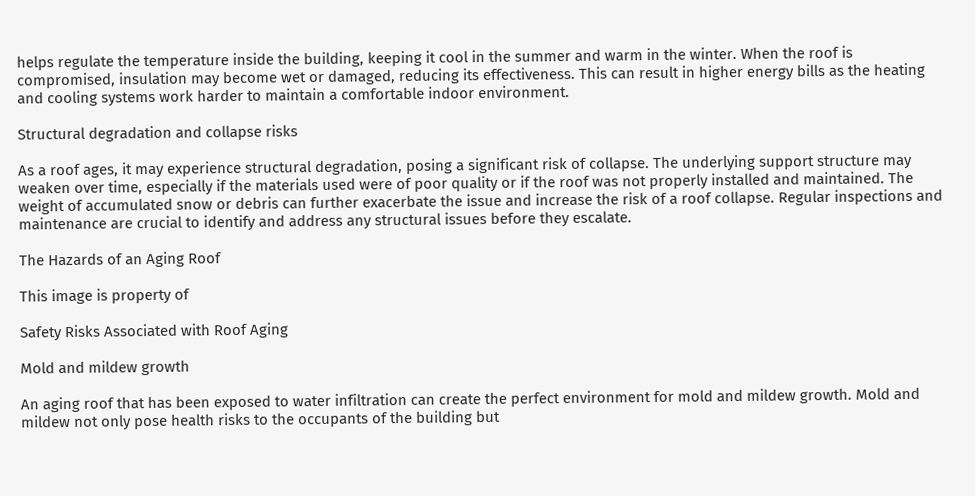helps regulate the temperature inside the building, keeping it cool in the summer and warm in the winter. When the roof is compromised, insulation may become wet or damaged, reducing its effectiveness. This can result in higher energy bills as the heating and cooling systems work harder to maintain a comfortable indoor environment.

Structural degradation and collapse risks

As a roof ages, it may experience structural degradation, posing a significant risk of collapse. The underlying support structure may weaken over time, especially if the materials used were of poor quality or if the roof was not properly installed and maintained. The weight of accumulated snow or debris can further exacerbate the issue and increase the risk of a roof collapse. Regular inspections and maintenance are crucial to identify and address any structural issues before they escalate.

The Hazards of an Aging Roof

This image is property of

Safety Risks Associated with Roof Aging

Mold and mildew growth

An aging roof that has been exposed to water infiltration can create the perfect environment for mold and mildew growth. Mold and mildew not only pose health risks to the occupants of the building but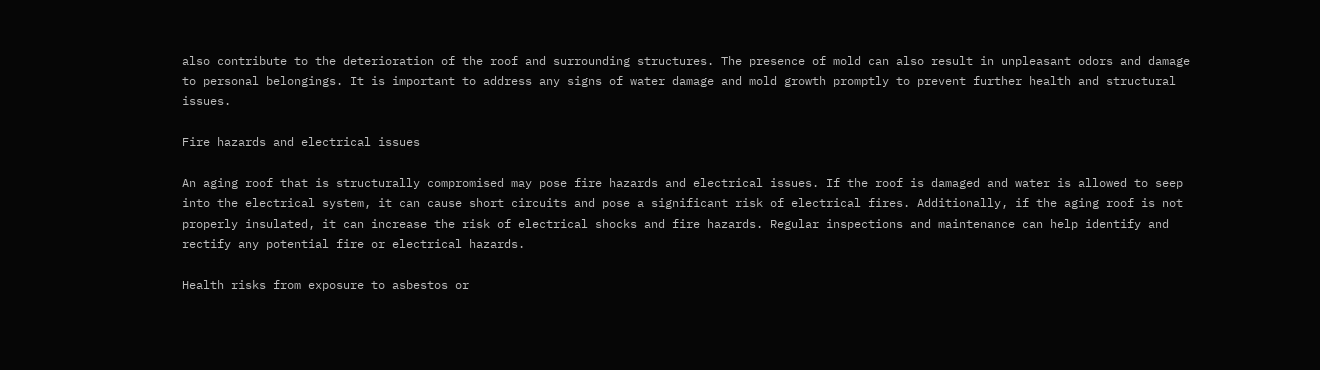also contribute to the deterioration of the roof and surrounding structures. The presence of mold can also result in unpleasant odors and damage to personal belongings. It is important to address any signs of water damage and mold growth promptly to prevent further health and structural issues.

Fire hazards and electrical issues

An aging roof that is structurally compromised may pose fire hazards and electrical issues. If the roof is damaged and water is allowed to seep into the electrical system, it can cause short circuits and pose a significant risk of electrical fires. Additionally, if the aging roof is not properly insulated, it can increase the risk of electrical shocks and fire hazards. Regular inspections and maintenance can help identify and rectify any potential fire or electrical hazards.

Health risks from exposure to asbestos or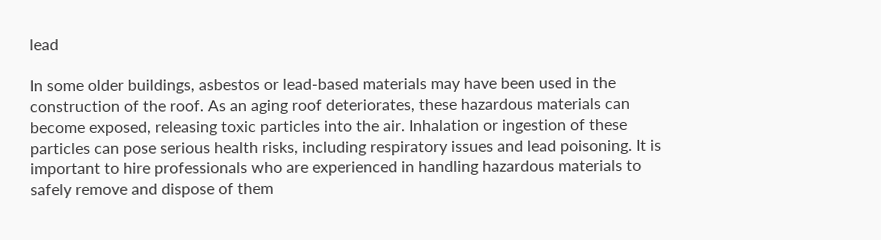lead

In some older buildings, asbestos or lead-based materials may have been used in the construction of the roof. As an aging roof deteriorates, these hazardous materials can become exposed, releasing toxic particles into the air. Inhalation or ingestion of these particles can pose serious health risks, including respiratory issues and lead poisoning. It is important to hire professionals who are experienced in handling hazardous materials to safely remove and dispose of them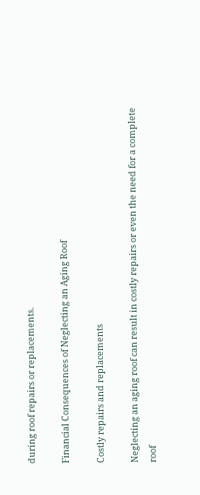during roof repairs or replacements.

Financial Consequences of Neglecting an Aging Roof

Costly repairs and replacements

Neglecting an aging roof can result in costly repairs or even the need for a complete roof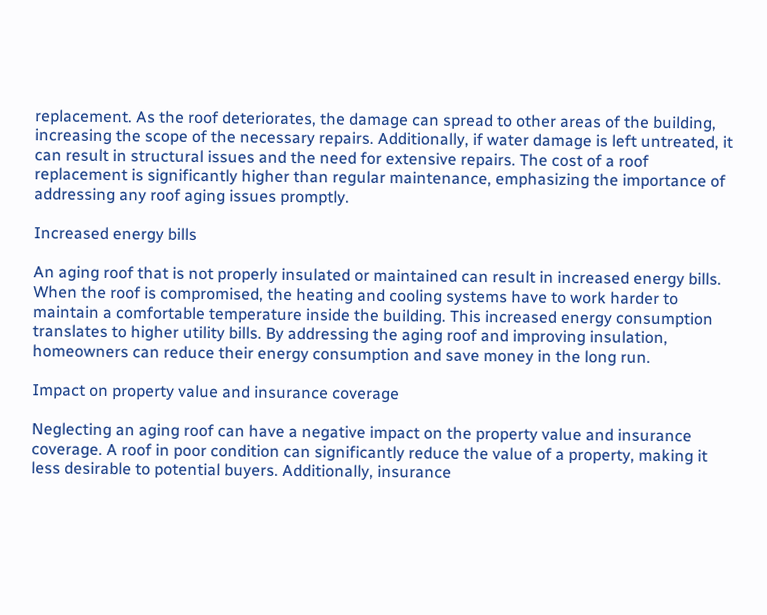replacement. As the roof deteriorates, the damage can spread to other areas of the building, increasing the scope of the necessary repairs. Additionally, if water damage is left untreated, it can result in structural issues and the need for extensive repairs. The cost of a roof replacement is significantly higher than regular maintenance, emphasizing the importance of addressing any roof aging issues promptly.

Increased energy bills

An aging roof that is not properly insulated or maintained can result in increased energy bills. When the roof is compromised, the heating and cooling systems have to work harder to maintain a comfortable temperature inside the building. This increased energy consumption translates to higher utility bills. By addressing the aging roof and improving insulation, homeowners can reduce their energy consumption and save money in the long run.

Impact on property value and insurance coverage

Neglecting an aging roof can have a negative impact on the property value and insurance coverage. A roof in poor condition can significantly reduce the value of a property, making it less desirable to potential buyers. Additionally, insurance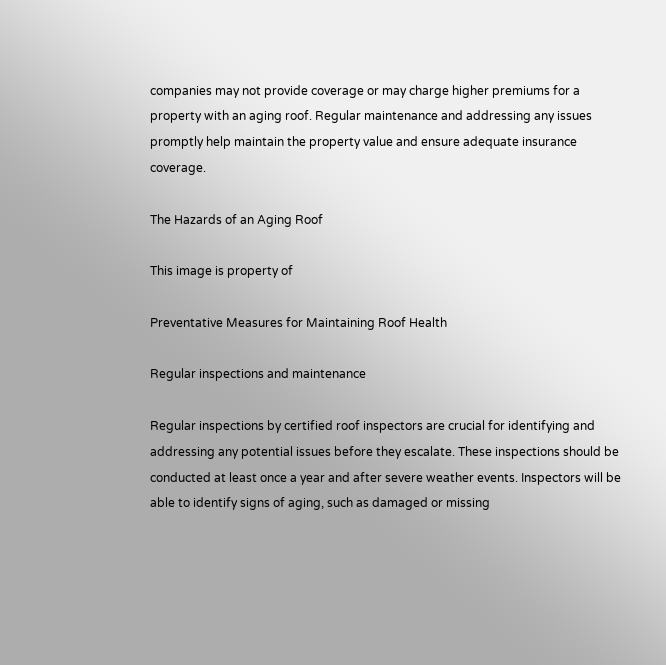companies may not provide coverage or may charge higher premiums for a property with an aging roof. Regular maintenance and addressing any issues promptly help maintain the property value and ensure adequate insurance coverage.

The Hazards of an Aging Roof

This image is property of

Preventative Measures for Maintaining Roof Health

Regular inspections and maintenance

Regular inspections by certified roof inspectors are crucial for identifying and addressing any potential issues before they escalate. These inspections should be conducted at least once a year and after severe weather events. Inspectors will be able to identify signs of aging, such as damaged or missing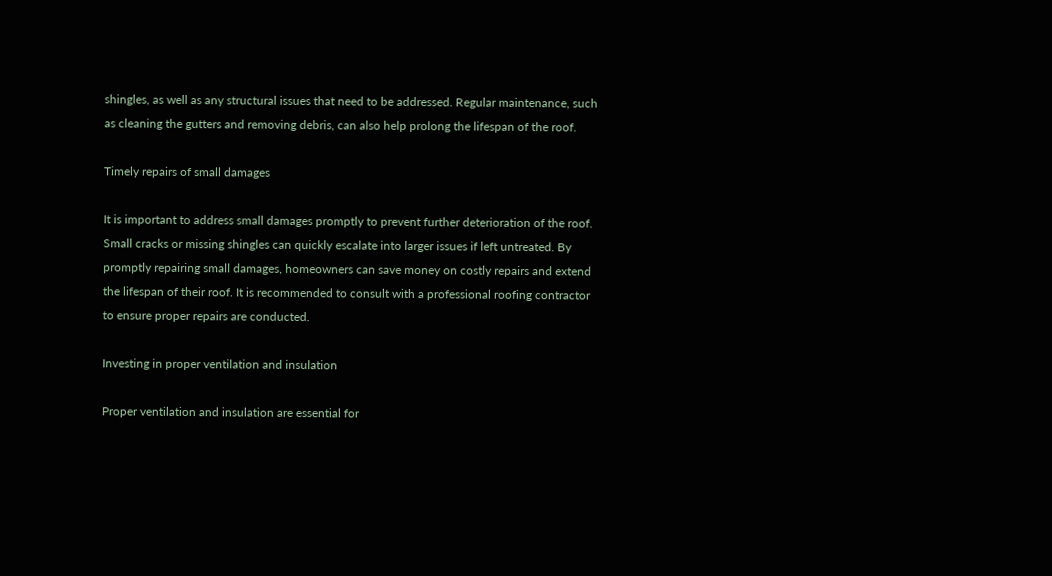shingles, as well as any structural issues that need to be addressed. Regular maintenance, such as cleaning the gutters and removing debris, can also help prolong the lifespan of the roof.

Timely repairs of small damages

It is important to address small damages promptly to prevent further deterioration of the roof. Small cracks or missing shingles can quickly escalate into larger issues if left untreated. By promptly repairing small damages, homeowners can save money on costly repairs and extend the lifespan of their roof. It is recommended to consult with a professional roofing contractor to ensure proper repairs are conducted.

Investing in proper ventilation and insulation

Proper ventilation and insulation are essential for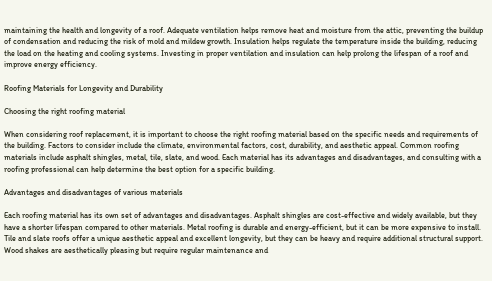maintaining the health and longevity of a roof. Adequate ventilation helps remove heat and moisture from the attic, preventing the buildup of condensation and reducing the risk of mold and mildew growth. Insulation helps regulate the temperature inside the building, reducing the load on the heating and cooling systems. Investing in proper ventilation and insulation can help prolong the lifespan of a roof and improve energy efficiency.

Roofing Materials for Longevity and Durability

Choosing the right roofing material

When considering roof replacement, it is important to choose the right roofing material based on the specific needs and requirements of the building. Factors to consider include the climate, environmental factors, cost, durability, and aesthetic appeal. Common roofing materials include asphalt shingles, metal, tile, slate, and wood. Each material has its advantages and disadvantages, and consulting with a roofing professional can help determine the best option for a specific building.

Advantages and disadvantages of various materials

Each roofing material has its own set of advantages and disadvantages. Asphalt shingles are cost-effective and widely available, but they have a shorter lifespan compared to other materials. Metal roofing is durable and energy-efficient, but it can be more expensive to install. Tile and slate roofs offer a unique aesthetic appeal and excellent longevity, but they can be heavy and require additional structural support. Wood shakes are aesthetically pleasing but require regular maintenance and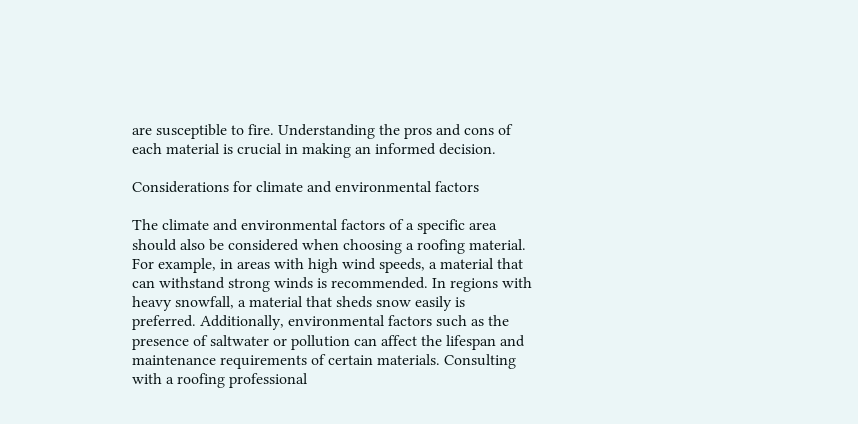are susceptible to fire. Understanding the pros and cons of each material is crucial in making an informed decision.

Considerations for climate and environmental factors

The climate and environmental factors of a specific area should also be considered when choosing a roofing material. For example, in areas with high wind speeds, a material that can withstand strong winds is recommended. In regions with heavy snowfall, a material that sheds snow easily is preferred. Additionally, environmental factors such as the presence of saltwater or pollution can affect the lifespan and maintenance requirements of certain materials. Consulting with a roofing professional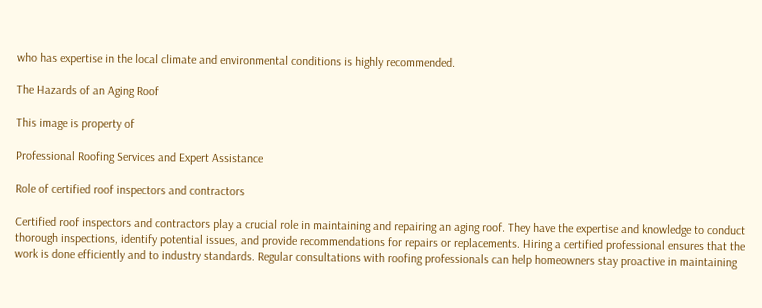who has expertise in the local climate and environmental conditions is highly recommended.

The Hazards of an Aging Roof

This image is property of

Professional Roofing Services and Expert Assistance

Role of certified roof inspectors and contractors

Certified roof inspectors and contractors play a crucial role in maintaining and repairing an aging roof. They have the expertise and knowledge to conduct thorough inspections, identify potential issues, and provide recommendations for repairs or replacements. Hiring a certified professional ensures that the work is done efficiently and to industry standards. Regular consultations with roofing professionals can help homeowners stay proactive in maintaining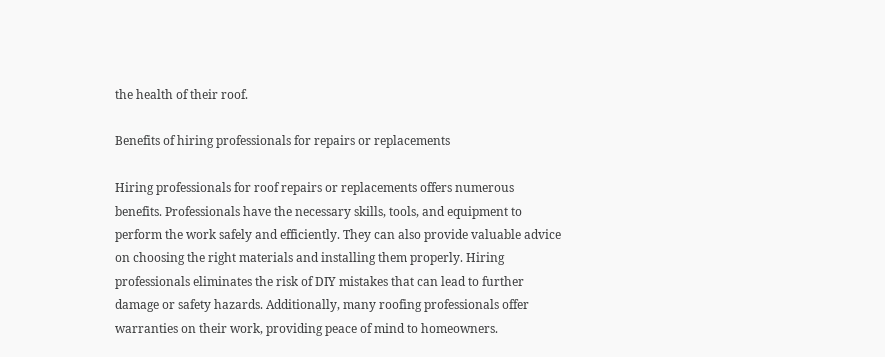the health of their roof.

Benefits of hiring professionals for repairs or replacements

Hiring professionals for roof repairs or replacements offers numerous benefits. Professionals have the necessary skills, tools, and equipment to perform the work safely and efficiently. They can also provide valuable advice on choosing the right materials and installing them properly. Hiring professionals eliminates the risk of DIY mistakes that can lead to further damage or safety hazards. Additionally, many roofing professionals offer warranties on their work, providing peace of mind to homeowners.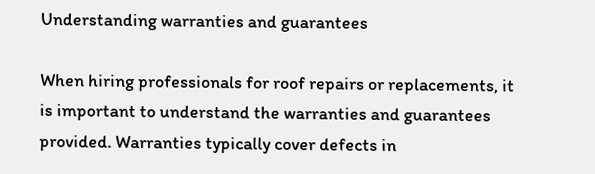Understanding warranties and guarantees

When hiring professionals for roof repairs or replacements, it is important to understand the warranties and guarantees provided. Warranties typically cover defects in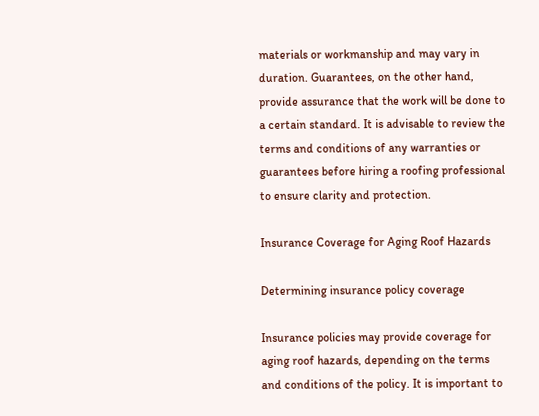materials or workmanship and may vary in duration. Guarantees, on the other hand, provide assurance that the work will be done to a certain standard. It is advisable to review the terms and conditions of any warranties or guarantees before hiring a roofing professional to ensure clarity and protection.

Insurance Coverage for Aging Roof Hazards

Determining insurance policy coverage

Insurance policies may provide coverage for aging roof hazards, depending on the terms and conditions of the policy. It is important to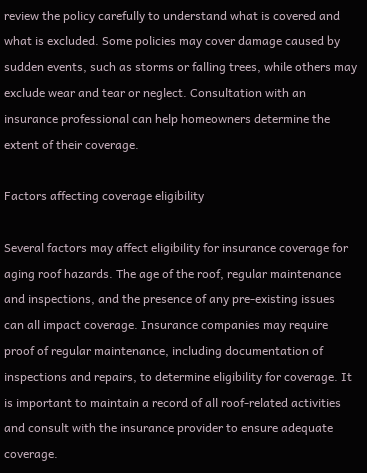review the policy carefully to understand what is covered and what is excluded. Some policies may cover damage caused by sudden events, such as storms or falling trees, while others may exclude wear and tear or neglect. Consultation with an insurance professional can help homeowners determine the extent of their coverage.

Factors affecting coverage eligibility

Several factors may affect eligibility for insurance coverage for aging roof hazards. The age of the roof, regular maintenance and inspections, and the presence of any pre-existing issues can all impact coverage. Insurance companies may require proof of regular maintenance, including documentation of inspections and repairs, to determine eligibility for coverage. It is important to maintain a record of all roof-related activities and consult with the insurance provider to ensure adequate coverage.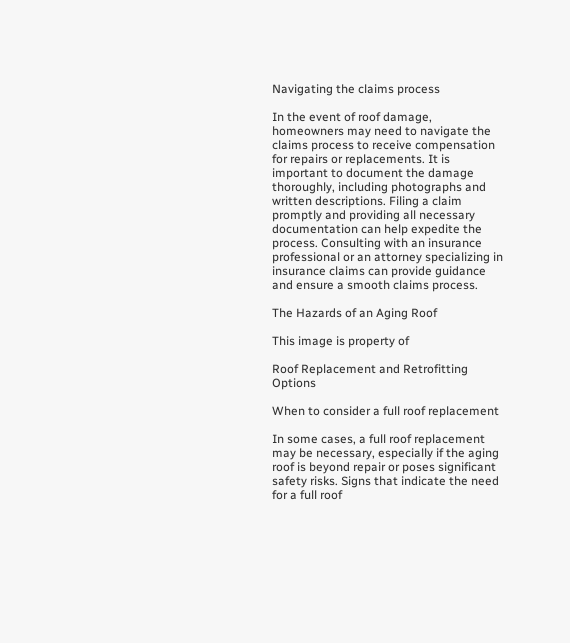Navigating the claims process

In the event of roof damage, homeowners may need to navigate the claims process to receive compensation for repairs or replacements. It is important to document the damage thoroughly, including photographs and written descriptions. Filing a claim promptly and providing all necessary documentation can help expedite the process. Consulting with an insurance professional or an attorney specializing in insurance claims can provide guidance and ensure a smooth claims process.

The Hazards of an Aging Roof

This image is property of

Roof Replacement and Retrofitting Options

When to consider a full roof replacement

In some cases, a full roof replacement may be necessary, especially if the aging roof is beyond repair or poses significant safety risks. Signs that indicate the need for a full roof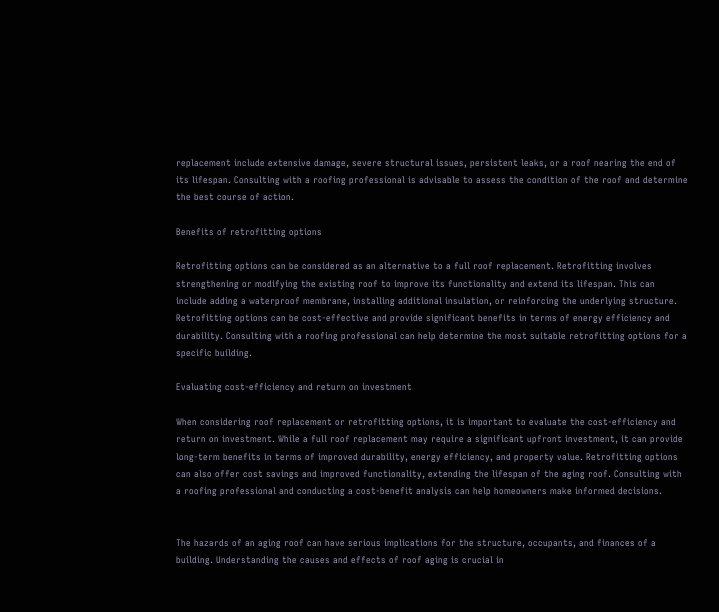replacement include extensive damage, severe structural issues, persistent leaks, or a roof nearing the end of its lifespan. Consulting with a roofing professional is advisable to assess the condition of the roof and determine the best course of action.

Benefits of retrofitting options

Retrofitting options can be considered as an alternative to a full roof replacement. Retrofitting involves strengthening or modifying the existing roof to improve its functionality and extend its lifespan. This can include adding a waterproof membrane, installing additional insulation, or reinforcing the underlying structure. Retrofitting options can be cost-effective and provide significant benefits in terms of energy efficiency and durability. Consulting with a roofing professional can help determine the most suitable retrofitting options for a specific building.

Evaluating cost-efficiency and return on investment

When considering roof replacement or retrofitting options, it is important to evaluate the cost-efficiency and return on investment. While a full roof replacement may require a significant upfront investment, it can provide long-term benefits in terms of improved durability, energy efficiency, and property value. Retrofitting options can also offer cost savings and improved functionality, extending the lifespan of the aging roof. Consulting with a roofing professional and conducting a cost-benefit analysis can help homeowners make informed decisions.


The hazards of an aging roof can have serious implications for the structure, occupants, and finances of a building. Understanding the causes and effects of roof aging is crucial in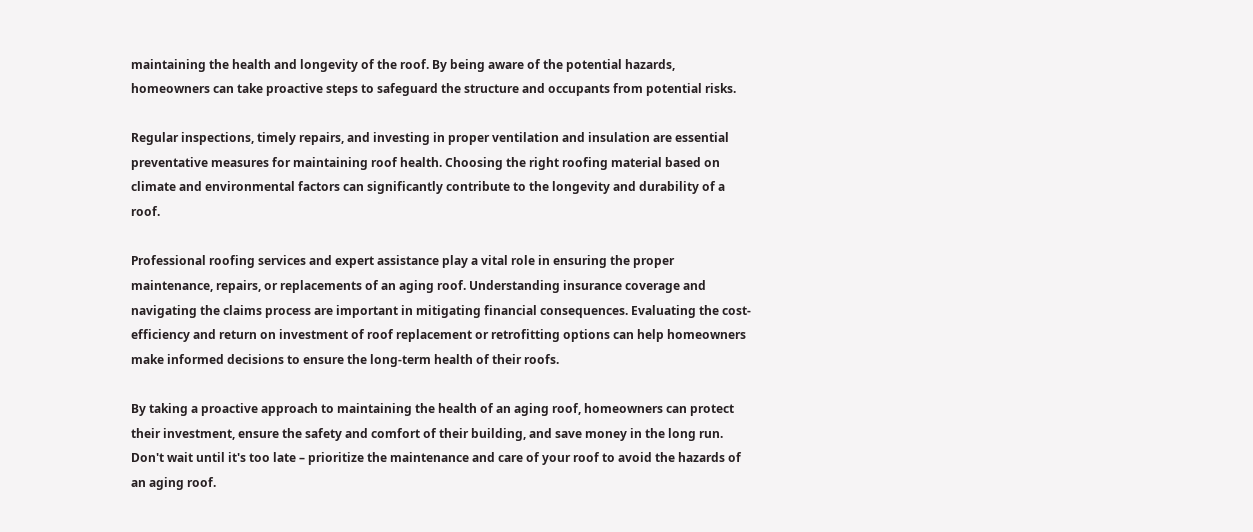maintaining the health and longevity of the roof. By being aware of the potential hazards, homeowners can take proactive steps to safeguard the structure and occupants from potential risks.

Regular inspections, timely repairs, and investing in proper ventilation and insulation are essential preventative measures for maintaining roof health. Choosing the right roofing material based on climate and environmental factors can significantly contribute to the longevity and durability of a roof.

Professional roofing services and expert assistance play a vital role in ensuring the proper maintenance, repairs, or replacements of an aging roof. Understanding insurance coverage and navigating the claims process are important in mitigating financial consequences. Evaluating the cost-efficiency and return on investment of roof replacement or retrofitting options can help homeowners make informed decisions to ensure the long-term health of their roofs.

By taking a proactive approach to maintaining the health of an aging roof, homeowners can protect their investment, ensure the safety and comfort of their building, and save money in the long run. Don't wait until it's too late – prioritize the maintenance and care of your roof to avoid the hazards of an aging roof.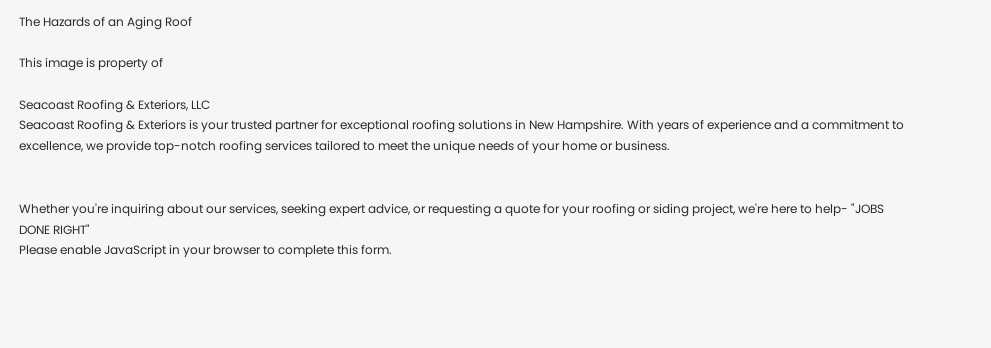The Hazards of an Aging Roof

This image is property of

Seacoast Roofing & Exteriors, LLC
Seacoast Roofing & Exteriors is your trusted partner for exceptional roofing solutions in New Hampshire. With years of experience and a commitment to excellence, we provide top-notch roofing services tailored to meet the unique needs of your home or business.


Whether you're inquiring about our services, seeking expert advice, or requesting a quote for your roofing or siding project, we're here to help- "JOBS DONE RIGHT"
Please enable JavaScript in your browser to complete this form.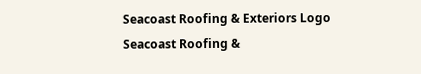Seacoast Roofing & Exteriors Logo
Seacoast Roofing &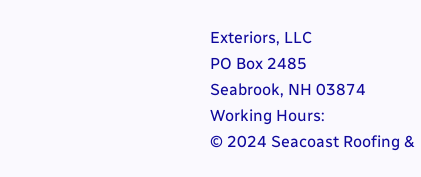Exteriors, LLC
PO Box 2485
Seabrook, NH 03874
Working Hours:
© 2024 Seacoast Roofing &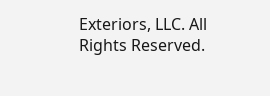Exteriors, LLC. All Rights Reserved.